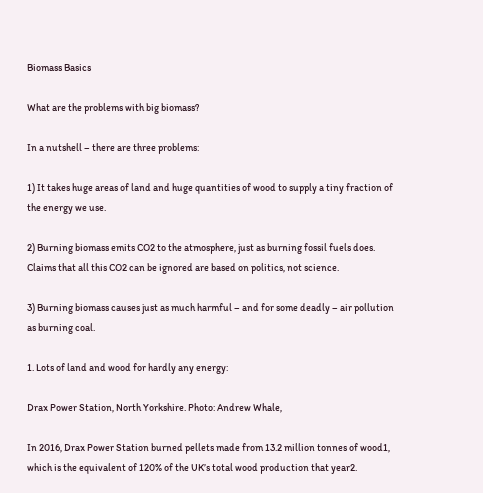Biomass Basics

What are the problems with big biomass?

In a nutshell – there are three problems:

1) It takes huge areas of land and huge quantities of wood to supply a tiny fraction of the energy we use.

2) Burning biomass emits CO2 to the atmosphere, just as burning fossil fuels does. Claims that all this CO2 can be ignored are based on politics, not science.

3) Burning biomass causes just as much harmful – and for some deadly – air pollution as burning coal.

1. Lots of land and wood for hardly any energy:

Drax Power Station, North Yorkshire. Photo: Andrew Whale,

In 2016, Drax Power Station burned pellets made from 13.2 million tonnes of wood1, which is the equivalent of 120% of the UK’s total wood production that year2.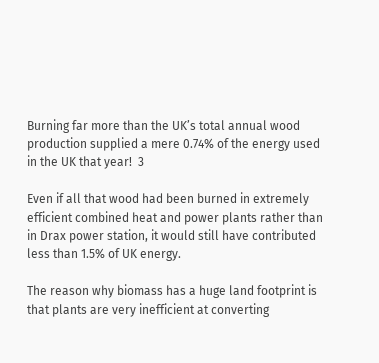Burning far more than the UK’s total annual wood production supplied a mere 0.74% of the energy used in the UK that year!  3

Even if all that wood had been burned in extremely efficient combined heat and power plants rather than in Drax power station, it would still have contributed less than 1.5% of UK energy.

The reason why biomass has a huge land footprint is that plants are very inefficient at converting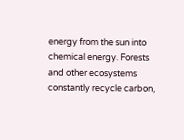energy from the sun into chemical energy. Forests and other ecosystems constantly recycle carbon,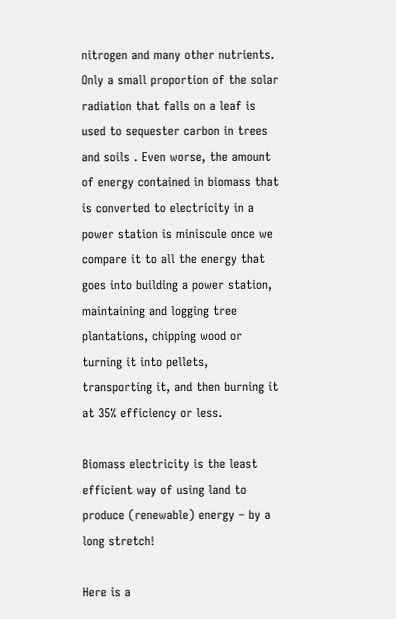nitrogen and many other nutrients. Only a small proportion of the solar radiation that falls on a leaf is used to sequester carbon in trees and soils . Even worse, the amount of energy contained in biomass that is converted to electricity in a power station is miniscule once we compare it to all the energy that goes into building a power station, maintaining and logging tree plantations, chipping wood or turning it into pellets, transporting it, and then burning it at 35% efficiency or less.

Biomass electricity is the least efficient way of using land to produce (renewable) energy – by a long stretch!

Here is a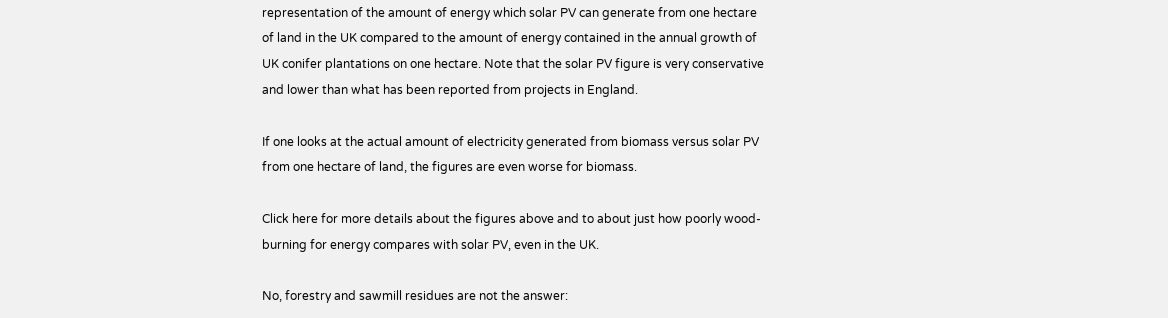representation of the amount of energy which solar PV can generate from one hectare of land in the UK compared to the amount of energy contained in the annual growth of UK conifer plantations on one hectare. Note that the solar PV figure is very conservative and lower than what has been reported from projects in England.

If one looks at the actual amount of electricity generated from biomass versus solar PV from one hectare of land, the figures are even worse for biomass.

Click here for more details about the figures above and to about just how poorly wood-burning for energy compares with solar PV, even in the UK.

No, forestry and sawmill residues are not the answer: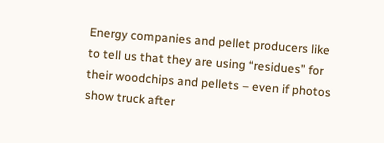Energy companies and pellet producers like to tell us that they are using “residues” for their woodchips and pellets – even if photos show truck after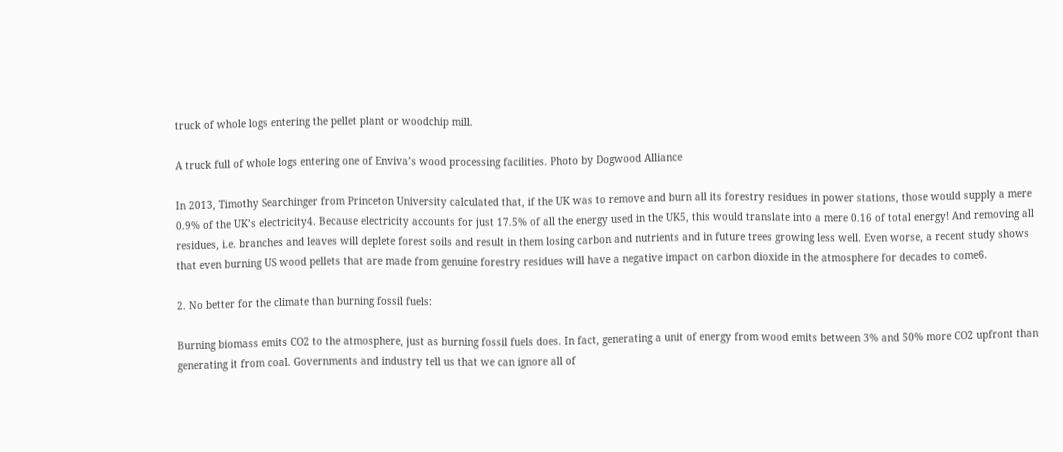truck of whole logs entering the pellet plant or woodchip mill.

A truck full of whole logs entering one of Enviva’s wood processing facilities. Photo by Dogwood Alliance

In 2013, Timothy Searchinger from Princeton University calculated that, if the UK was to remove and burn all its forestry residues in power stations, those would supply a mere 0.9% of the UK’s electricity4. Because electricity accounts for just 17.5% of all the energy used in the UK5, this would translate into a mere 0.16 of total energy! And removing all residues, i.e. branches and leaves will deplete forest soils and result in them losing carbon and nutrients and in future trees growing less well. Even worse, a recent study shows that even burning US wood pellets that are made from genuine forestry residues will have a negative impact on carbon dioxide in the atmosphere for decades to come6.

2. No better for the climate than burning fossil fuels:

Burning biomass emits CO2 to the atmosphere, just as burning fossil fuels does. In fact, generating a unit of energy from wood emits between 3% and 50% more CO2 upfront than generating it from coal. Governments and industry tell us that we can ignore all of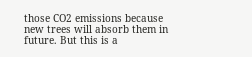those CO2 emissions because new trees will absorb them in future. But this is a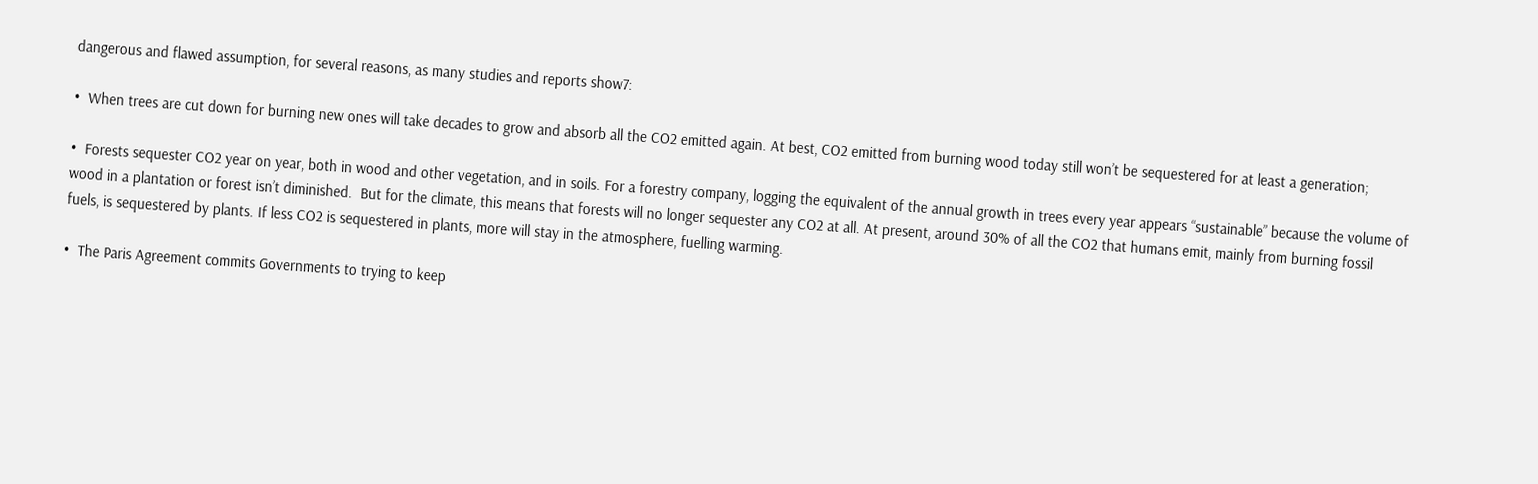dangerous and flawed assumption, for several reasons, as many studies and reports show7:

•  When trees are cut down for burning new ones will take decades to grow and absorb all the CO2 emitted again. At best, CO2 emitted from burning wood today still won’t be sequestered for at least a generation;

•  Forests sequester CO2 year on year, both in wood and other vegetation, and in soils. For a forestry company, logging the equivalent of the annual growth in trees every year appears “sustainable” because the volume of wood in a plantation or forest isn’t diminished.  But for the climate, this means that forests will no longer sequester any CO2 at all. At present, around 30% of all the CO2 that humans emit, mainly from burning fossil fuels, is sequestered by plants. If less CO2 is sequestered in plants, more will stay in the atmosphere, fuelling warming.

•  The Paris Agreement commits Governments to trying to keep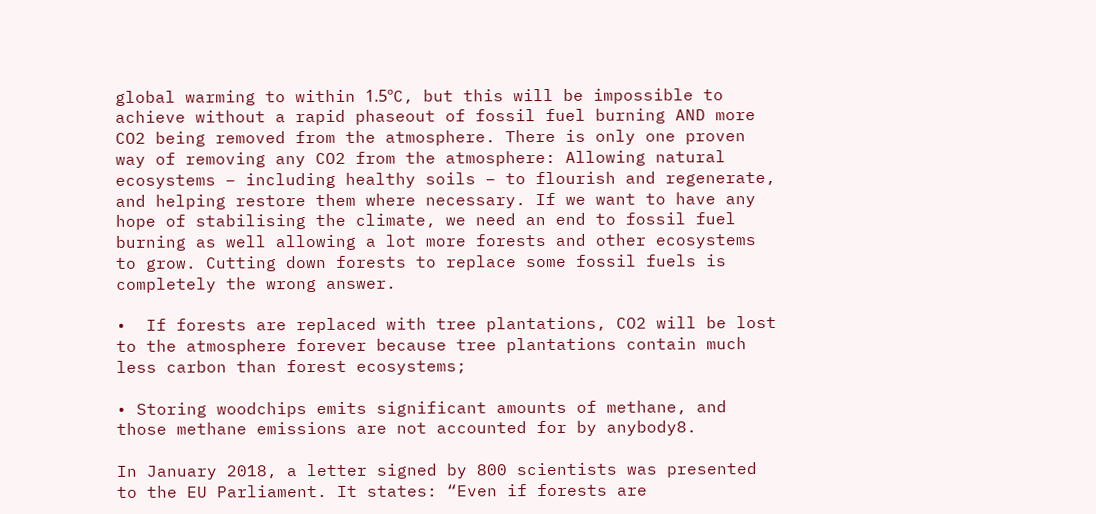global warming to within 1.5ºC, but this will be impossible to achieve without a rapid phaseout of fossil fuel burning AND more CO2 being removed from the atmosphere. There is only one proven way of removing any CO2 from the atmosphere: Allowing natural ecosystems – including healthy soils – to flourish and regenerate, and helping restore them where necessary. If we want to have any hope of stabilising the climate, we need an end to fossil fuel burning as well allowing a lot more forests and other ecosystems to grow. Cutting down forests to replace some fossil fuels is completely the wrong answer.

•  If forests are replaced with tree plantations, CO2 will be lost to the atmosphere forever because tree plantations contain much less carbon than forest ecosystems;

• Storing woodchips emits significant amounts of methane, and those methane emissions are not accounted for by anybody8.

In January 2018, a letter signed by 800 scientists was presented to the EU Parliament. It states: “Even if forests are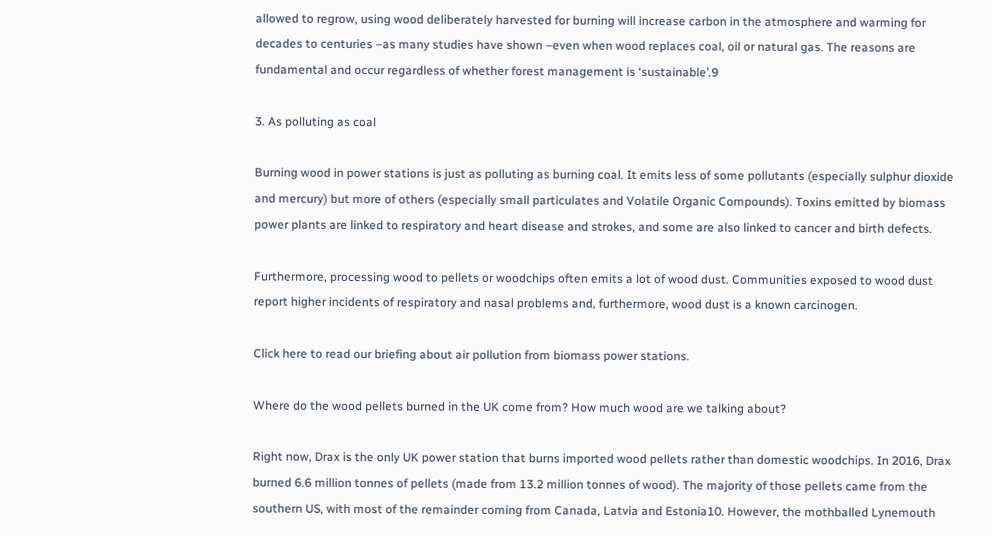allowed to regrow, using wood deliberately harvested for burning will increase carbon in the atmosphere and warming for decades to centuries –as many studies have shown –even when wood replaces coal, oil or natural gas. The reasons are fundamental and occur regardless of whether forest management is ‘sustainable’.9

3. As polluting as coal

Burning wood in power stations is just as polluting as burning coal. It emits less of some pollutants (especially sulphur dioxide and mercury) but more of others (especially small particulates and Volatile Organic Compounds). Toxins emitted by biomass power plants are linked to respiratory and heart disease and strokes, and some are also linked to cancer and birth defects.

Furthermore, processing wood to pellets or woodchips often emits a lot of wood dust. Communities exposed to wood dust report higher incidents of respiratory and nasal problems and, furthermore, wood dust is a known carcinogen.

Click here to read our briefing about air pollution from biomass power stations.

Where do the wood pellets burned in the UK come from? How much wood are we talking about?

Right now, Drax is the only UK power station that burns imported wood pellets rather than domestic woodchips. In 2016, Drax burned 6.6 million tonnes of pellets (made from 13.2 million tonnes of wood). The majority of those pellets came from the southern US, with most of the remainder coming from Canada, Latvia and Estonia10. However, the mothballed Lynemouth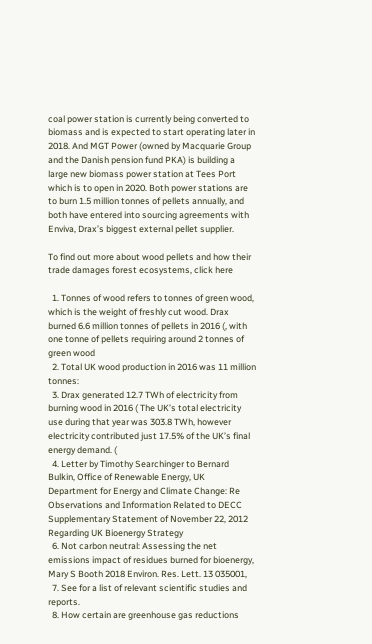coal power station is currently being converted to biomass and is expected to start operating later in 2018. And MGT Power (owned by Macquarie Group and the Danish pension fund PKA) is building a large new biomass power station at Tees Port which is to open in 2020. Both power stations are to burn 1.5 million tonnes of pellets annually, and both have entered into sourcing agreements with Enviva, Drax’s biggest external pellet supplier.

To find out more about wood pellets and how their trade damages forest ecosystems, click here

  1. Tonnes of wood refers to tonnes of green wood, which is the weight of freshly cut wood. Drax burned 6.6 million tonnes of pellets in 2016 (, with one tonne of pellets requiring around 2 tonnes of green wood
  2. Total UK wood production in 2016 was 11 million tonnes:
  3. Drax generated 12.7 TWh of electricity from burning wood in 2016 ( The UK’s total electricity use during that year was 303.8 TWh, however electricity contributed just 17.5% of the UK’s final energy demand. (
  4. Letter by Timothy Searchinger to Bernard Bulkin, Office of Renewable Energy, UK Department for Energy and Climate Change: Re Observations and Information Related to DECC Supplementary Statement of November 22, 2012 Regarding UK Bioenergy Strategy
  6. Not carbon neutral: Assessing the net emissions impact of residues burned for bioenergy, Mary S Booth 2018 Environ. Res. Lett. 13 035001,
  7. See for a list of relevant scientific studies and reports.
  8. How certain are greenhouse gas reductions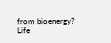from bioenergy? Life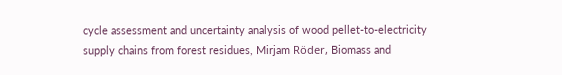cycle assessment and uncertainty analysis of wood pellet-to-electricity supply chains from forest residues, Mirjam Röder, Biomass and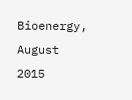Bioenergy, August 2015